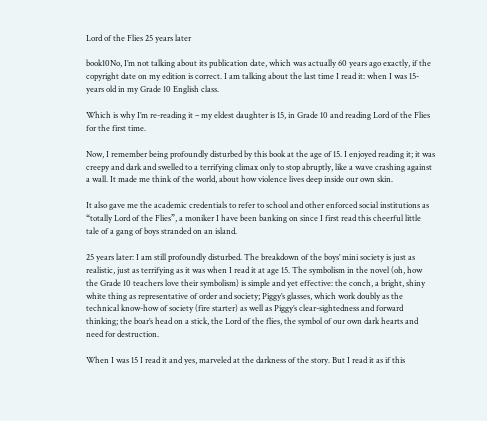Lord of the Flies 25 years later

book10No, I’m not talking about its publication date, which was actually 60 years ago exactly, if the copyright date on my edition is correct. I am talking about the last time I read it: when I was 15-years old in my Grade 10 English class.

Which is why I’m re-reading it – my eldest daughter is 15, in Grade 10 and reading Lord of the Flies for the first time.

Now, I remember being profoundly disturbed by this book at the age of 15. I enjoyed reading it; it was creepy and dark and swelled to a terrifying climax only to stop abruptly, like a wave crashing against a wall. It made me think of the world, about how violence lives deep inside our own skin.

It also gave me the academic credentials to refer to school and other enforced social institutions as “totally Lord of the Flies”, a moniker I have been banking on since I first read this cheerful little tale of a gang of boys stranded on an island.

25 years later: I am still profoundly disturbed. The breakdown of the boys’ mini society is just as realistic, just as terrifying as it was when I read it at age 15. The symbolism in the novel (oh, how the Grade 10 teachers love their symbolism) is simple and yet effective: the conch, a bright, shiny white thing as representative of order and society; Piggy’s glasses, which work doubly as the technical know-how of society (fire starter) as well as Piggy’s clear-sightedness and forward thinking; the boar’s head on a stick, the Lord of the flies, the symbol of our own dark hearts and need for destruction.

When I was 15 I read it and yes, marveled at the darkness of the story. But I read it as if this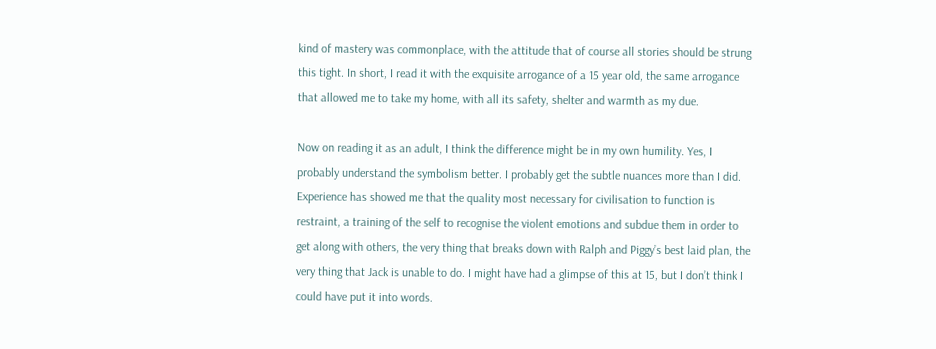kind of mastery was commonplace, with the attitude that of course all stories should be strung this tight. In short, I read it with the exquisite arrogance of a 15 year old, the same arrogance that allowed me to take my home, with all its safety, shelter and warmth as my due.

Now on reading it as an adult, I think the difference might be in my own humility. Yes, I probably understand the symbolism better. I probably get the subtle nuances more than I did. Experience has showed me that the quality most necessary for civilisation to function is restraint, a training of the self to recognise the violent emotions and subdue them in order to get along with others, the very thing that breaks down with Ralph and Piggy’s best laid plan, the very thing that Jack is unable to do. I might have had a glimpse of this at 15, but I don’t think I could have put it into words.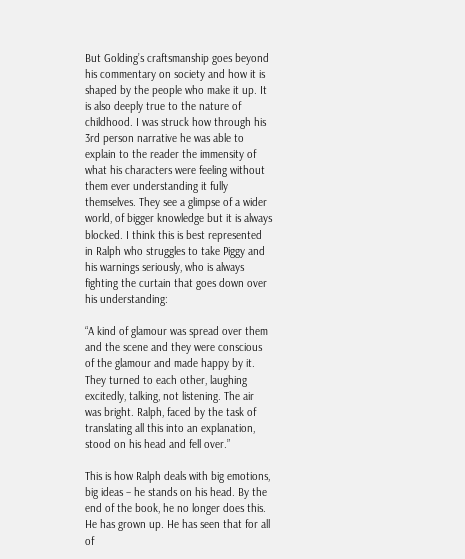But Golding’s craftsmanship goes beyond his commentary on society and how it is shaped by the people who make it up. It is also deeply true to the nature of childhood. I was struck how through his 3rd person narrative he was able to explain to the reader the immensity of what his characters were feeling without them ever understanding it fully themselves. They see a glimpse of a wider world, of bigger knowledge but it is always blocked. I think this is best represented in Ralph who struggles to take Piggy and his warnings seriously, who is always fighting the curtain that goes down over his understanding:

“A kind of glamour was spread over them and the scene and they were conscious of the glamour and made happy by it. They turned to each other, laughing excitedly, talking, not listening. The air was bright. Ralph, faced by the task of translating all this into an explanation, stood on his head and fell over.”

This is how Ralph deals with big emotions, big ideas – he stands on his head. By the end of the book, he no longer does this. He has grown up. He has seen that for all of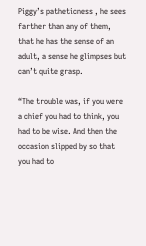Piggy’s patheticness , he sees farther than any of them, that he has the sense of an adult, a sense he glimpses but can’t quite grasp.

“The trouble was, if you were a chief you had to think, you had to be wise. And then the occasion slipped by so that you had to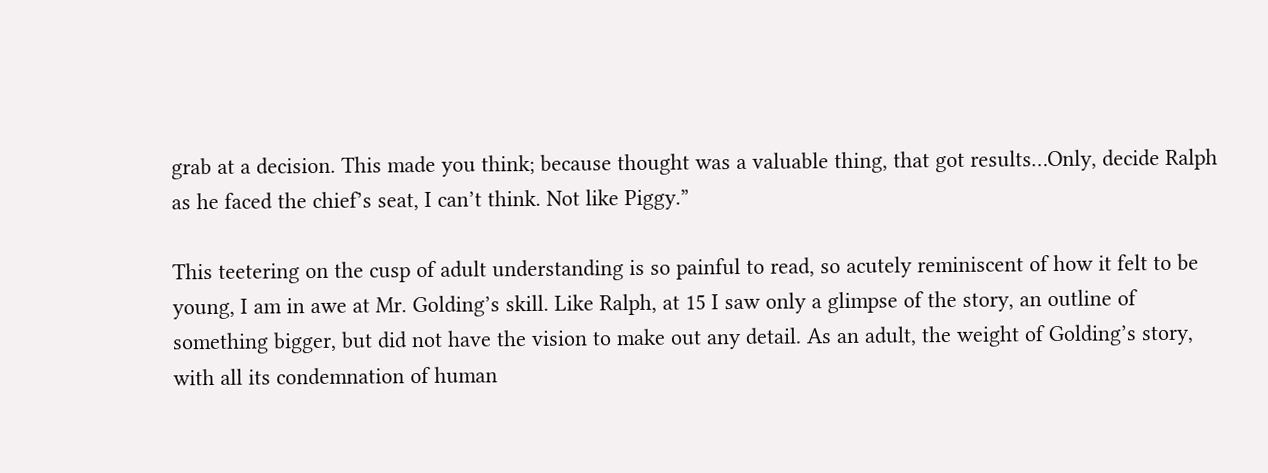grab at a decision. This made you think; because thought was a valuable thing, that got results…Only, decide Ralph as he faced the chief’s seat, I can’t think. Not like Piggy.”

This teetering on the cusp of adult understanding is so painful to read, so acutely reminiscent of how it felt to be young, I am in awe at Mr. Golding’s skill. Like Ralph, at 15 I saw only a glimpse of the story, an outline of something bigger, but did not have the vision to make out any detail. As an adult, the weight of Golding’s story, with all its condemnation of human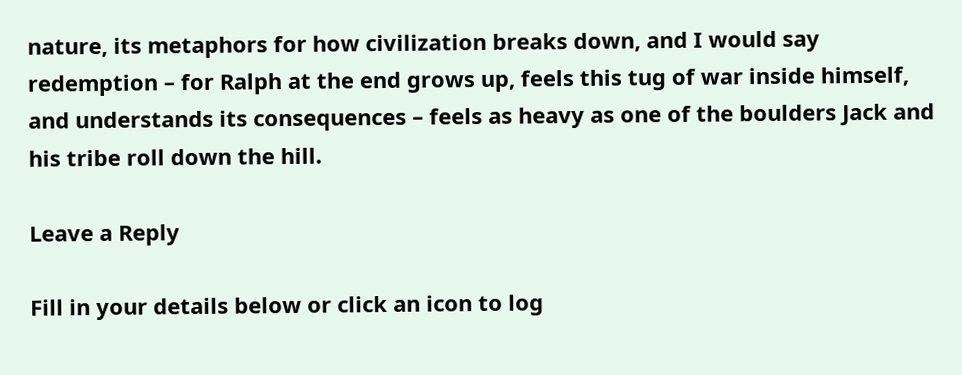nature, its metaphors for how civilization breaks down, and I would say redemption – for Ralph at the end grows up, feels this tug of war inside himself, and understands its consequences – feels as heavy as one of the boulders Jack and his tribe roll down the hill.

Leave a Reply

Fill in your details below or click an icon to log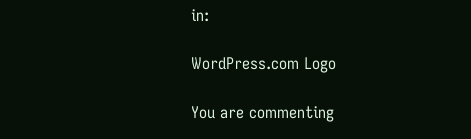in:

WordPress.com Logo

You are commenting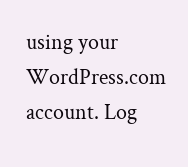using your WordPress.com account. Log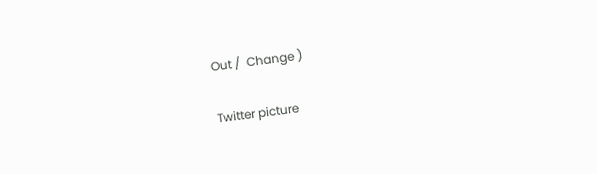Out /  Change )

Twitter picture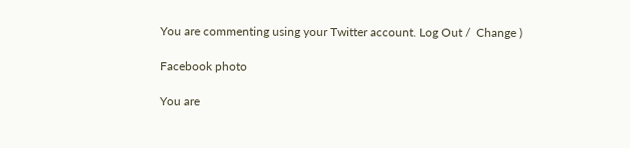You are commenting using your Twitter account. Log Out /  Change )

Facebook photo

You are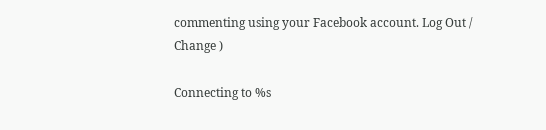commenting using your Facebook account. Log Out /  Change )

Connecting to %s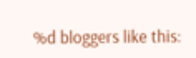%d bloggers like this: